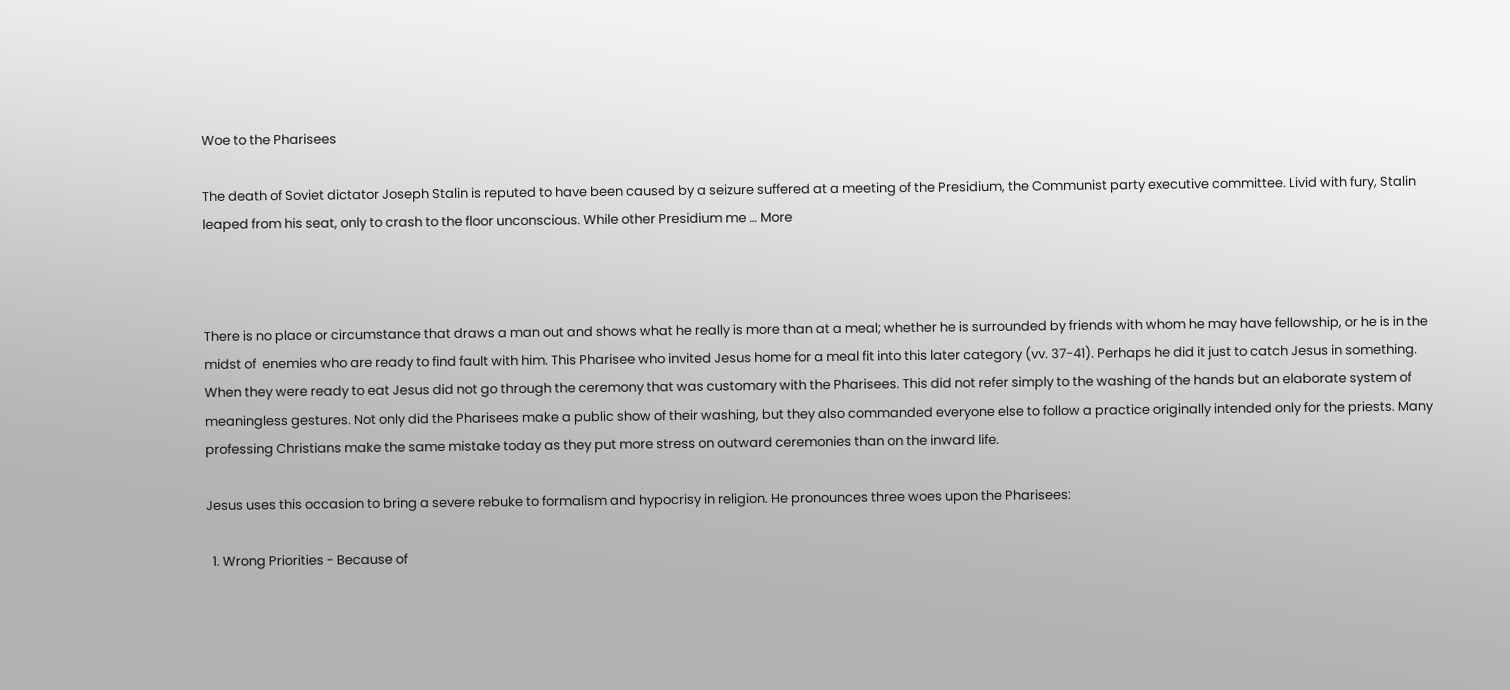Woe to the Pharisees

The death of Soviet dictator Joseph Stalin is reputed to have been caused by a seizure suffered at a meeting of the Presidium, the Communist party executive committee. Livid with fury, Stalin leaped from his seat, only to crash to the floor unconscious. While other Presidium me … More



There is no place or circumstance that draws a man out and shows what he really is more than at a meal; whether he is surrounded by friends with whom he may have fellowship, or he is in the midst of  enemies who are ready to find fault with him. This Pharisee who invited Jesus home for a meal fit into this later category (vv. 37-41). Perhaps he did it just to catch Jesus in something. When they were ready to eat Jesus did not go through the ceremony that was customary with the Pharisees. This did not refer simply to the washing of the hands but an elaborate system of meaningless gestures. Not only did the Pharisees make a public show of their washing, but they also commanded everyone else to follow a practice originally intended only for the priests. Many professing Christians make the same mistake today as they put more stress on outward ceremonies than on the inward life.

Jesus uses this occasion to bring a severe rebuke to formalism and hypocrisy in religion. He pronounces three woes upon the Pharisees:

  1. Wrong Priorities - Because of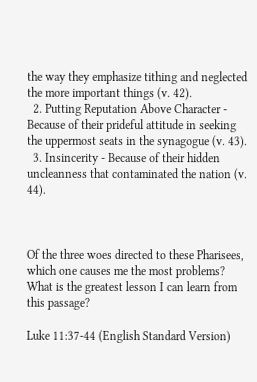the way they emphasize tithing and neglected the more important things (v. 42).
  2. Putting Reputation Above Character - Because of their prideful attitude in seeking the uppermost seats in the synagogue (v. 43).
  3. Insincerity - Because of their hidden uncleanness that contaminated the nation (v. 44).



Of the three woes directed to these Pharisees, which one causes me the most problems? What is the greatest lesson I can learn from this passage?

Luke 11:37-44 (English Standard Version)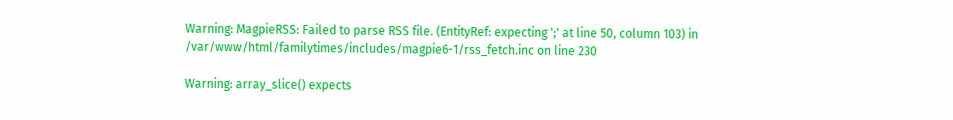Warning: MagpieRSS: Failed to parse RSS file. (EntityRef: expecting ';' at line 50, column 103) in /var/www/html/familytimes/includes/magpie6-1/rss_fetch.inc on line 230

Warning: array_slice() expects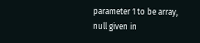parameter 1 to be array, null given in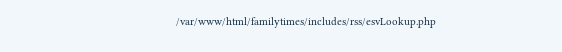/var/www/html/familytimes/includes/rss/esvLookup.php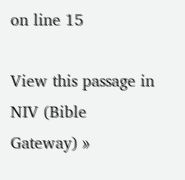on line 15

View this passage in NIV (Bible Gateway) »